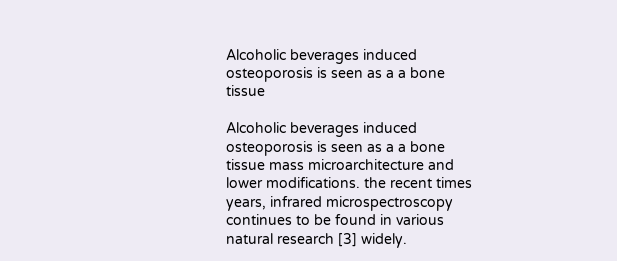Alcoholic beverages induced osteoporosis is seen as a a bone tissue

Alcoholic beverages induced osteoporosis is seen as a a bone tissue mass microarchitecture and lower modifications. the recent times years, infrared microspectroscopy continues to be found in various natural research [3] widely.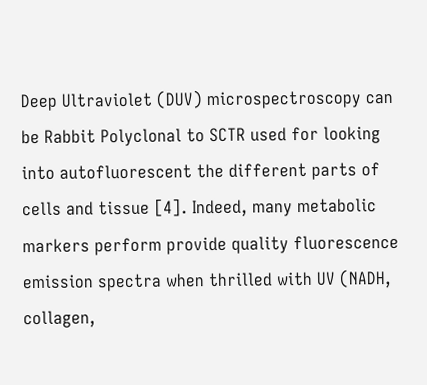Deep Ultraviolet (DUV) microspectroscopy can be Rabbit Polyclonal to SCTR used for looking into autofluorescent the different parts of cells and tissue [4]. Indeed, many metabolic markers perform provide quality fluorescence emission spectra when thrilled with UV (NADH, collagen,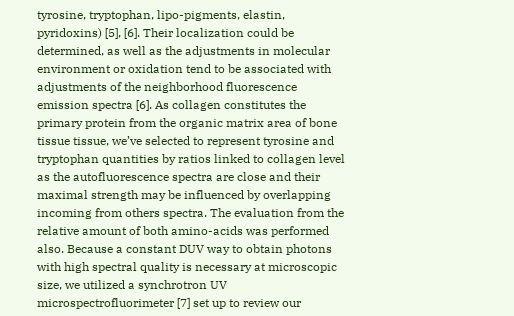tyrosine, tryptophan, lipo-pigments, elastin, pyridoxins) [5], [6]. Their localization could be determined, as well as the adjustments in molecular environment or oxidation tend to be associated with adjustments of the neighborhood fluorescence emission spectra [6]. As collagen constitutes the primary protein from the organic matrix area of bone tissue tissue, we’ve selected to represent tyrosine and tryptophan quantities by ratios linked to collagen level as the autofluorescence spectra are close and their maximal strength may be influenced by overlapping incoming from others spectra. The evaluation from the relative amount of both amino-acids was performed also. Because a constant DUV way to obtain photons with high spectral quality is necessary at microscopic size, we utilized a synchrotron UV microspectrofluorimeter [7] set up to review our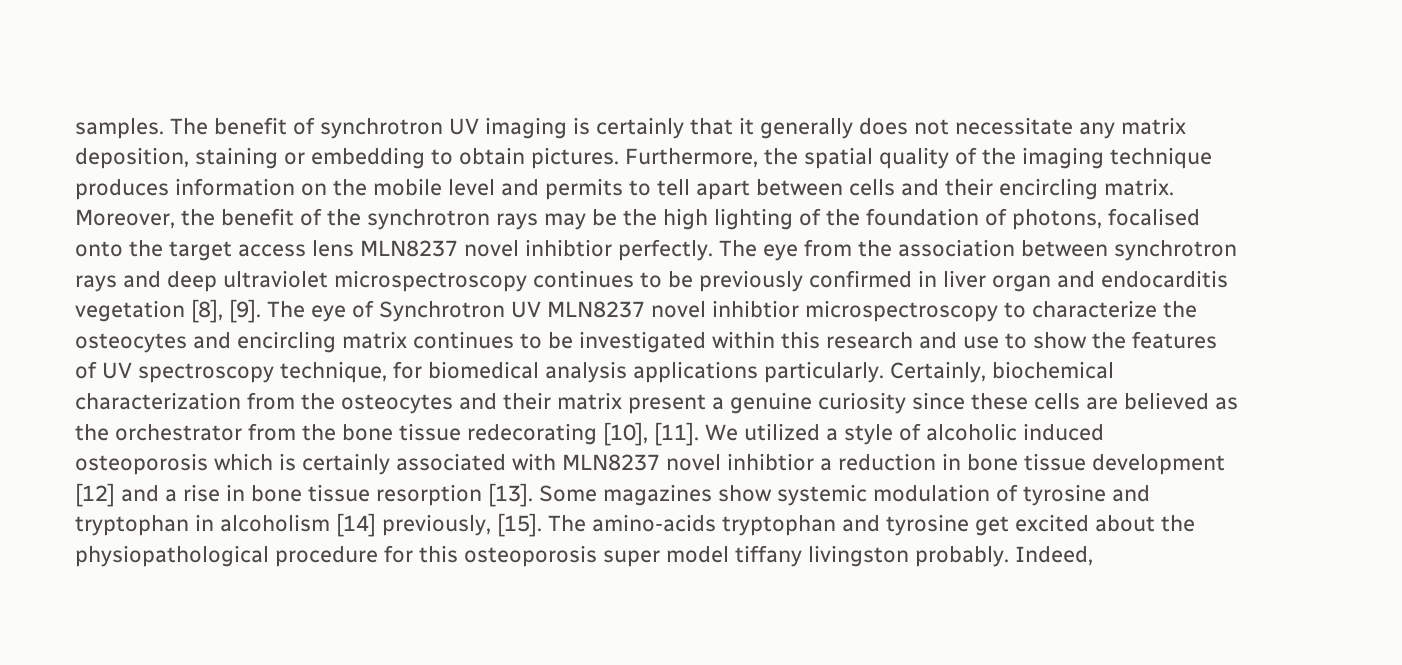samples. The benefit of synchrotron UV imaging is certainly that it generally does not necessitate any matrix deposition, staining or embedding to obtain pictures. Furthermore, the spatial quality of the imaging technique produces information on the mobile level and permits to tell apart between cells and their encircling matrix. Moreover, the benefit of the synchrotron rays may be the high lighting of the foundation of photons, focalised onto the target access lens MLN8237 novel inhibtior perfectly. The eye from the association between synchrotron rays and deep ultraviolet microspectroscopy continues to be previously confirmed in liver organ and endocarditis vegetation [8], [9]. The eye of Synchrotron UV MLN8237 novel inhibtior microspectroscopy to characterize the osteocytes and encircling matrix continues to be investigated within this research and use to show the features of UV spectroscopy technique, for biomedical analysis applications particularly. Certainly, biochemical characterization from the osteocytes and their matrix present a genuine curiosity since these cells are believed as the orchestrator from the bone tissue redecorating [10], [11]. We utilized a style of alcoholic induced osteoporosis which is certainly associated with MLN8237 novel inhibtior a reduction in bone tissue development [12] and a rise in bone tissue resorption [13]. Some magazines show systemic modulation of tyrosine and tryptophan in alcoholism [14] previously, [15]. The amino-acids tryptophan and tyrosine get excited about the physiopathological procedure for this osteoporosis super model tiffany livingston probably. Indeed,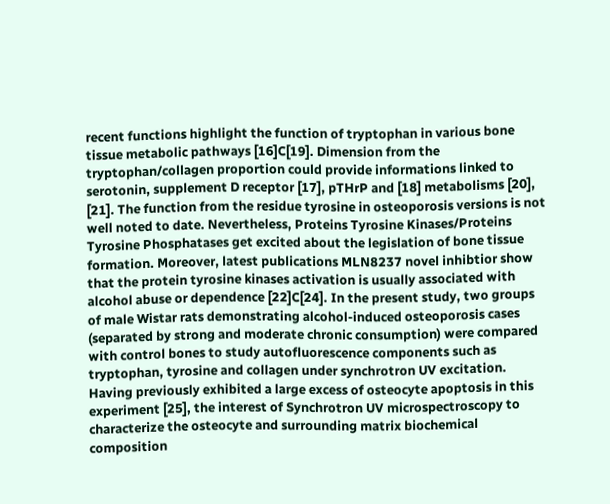recent functions highlight the function of tryptophan in various bone tissue metabolic pathways [16]C[19]. Dimension from the tryptophan/collagen proportion could provide informations linked to serotonin, supplement D receptor [17], pTHrP and [18] metabolisms [20], [21]. The function from the residue tyrosine in osteoporosis versions is not well noted to date. Nevertheless, Proteins Tyrosine Kinases/Proteins Tyrosine Phosphatases get excited about the legislation of bone tissue formation. Moreover, latest publications MLN8237 novel inhibtior show that the protein tyrosine kinases activation is usually associated with alcohol abuse or dependence [22]C[24]. In the present study, two groups of male Wistar rats demonstrating alcohol-induced osteoporosis cases (separated by strong and moderate chronic consumption) were compared with control bones to study autofluorescence components such as tryptophan, tyrosine and collagen under synchrotron UV excitation. Having previously exhibited a large excess of osteocyte apoptosis in this experiment [25], the interest of Synchrotron UV microspectroscopy to characterize the osteocyte and surrounding matrix biochemical composition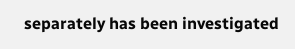separately has been investigated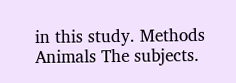in this study. Methods Animals The subjects.